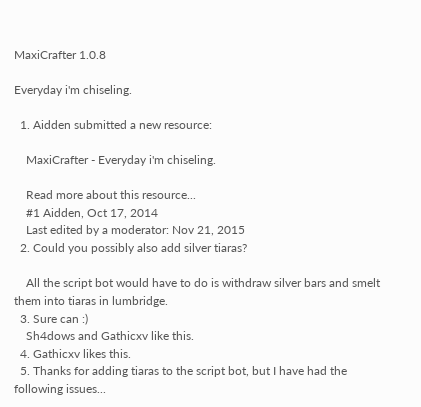MaxiCrafter 1.0.8

Everyday i'm chiseling.

  1. Aidden submitted a new resource:

    MaxiCrafter - Everyday i'm chiseling.

    Read more about this resource...
    #1 Aidden, Oct 17, 2014
    Last edited by a moderator: Nov 21, 2015
  2. Could you possibly also add silver tiaras?

    All the script bot would have to do is withdraw silver bars and smelt them into tiaras in lumbridge.
  3. Sure can :)
    Sh4dows and Gathicxv like this.
  4. Gathicxv likes this.
  5. Thanks for adding tiaras to the script bot, but I have had the following issues...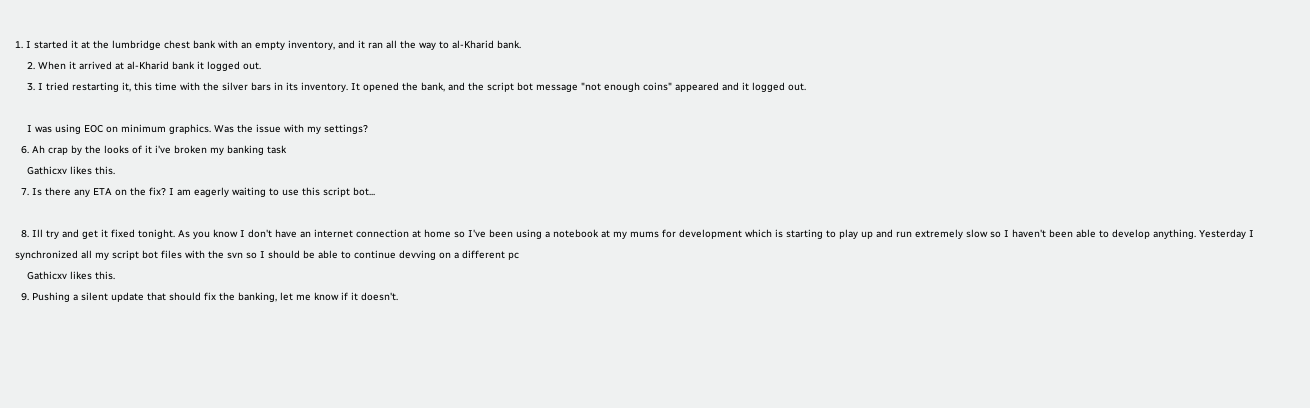1. I started it at the lumbridge chest bank with an empty inventory, and it ran all the way to al-Kharid bank.
    2. When it arrived at al-Kharid bank it logged out.
    3. I tried restarting it, this time with the silver bars in its inventory. It opened the bank, and the script bot message "not enough coins" appeared and it logged out.

    I was using EOC on minimum graphics. Was the issue with my settings?
  6. Ah crap by the looks of it i've broken my banking task
    Gathicxv likes this.
  7. Is there any ETA on the fix? I am eagerly waiting to use this script bot...

  8. Ill try and get it fixed tonight. As you know I don't have an internet connection at home so I've been using a notebook at my mums for development which is starting to play up and run extremely slow so I haven't been able to develop anything. Yesterday I synchronized all my script bot files with the svn so I should be able to continue devving on a different pc
    Gathicxv likes this.
  9. Pushing a silent update that should fix the banking, let me know if it doesn't.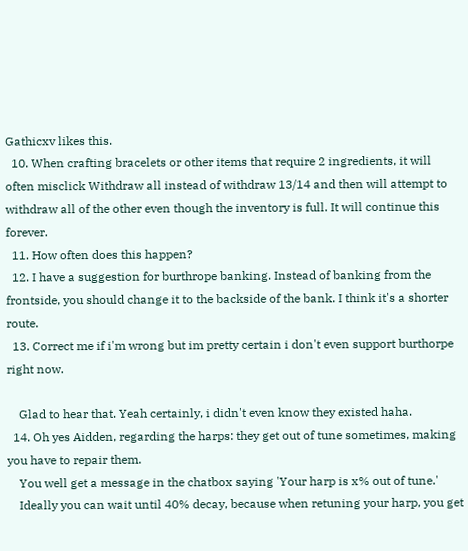Gathicxv likes this.
  10. When crafting bracelets or other items that require 2 ingredients, it will often misclick Withdraw all instead of withdraw 13/14 and then will attempt to withdraw all of the other even though the inventory is full. It will continue this forever.
  11. How often does this happen?
  12. I have a suggestion for burthrope banking. Instead of banking from the frontside, you should change it to the backside of the bank. I think it's a shorter route.
  13. Correct me if i'm wrong but im pretty certain i don't even support burthorpe right now.

    Glad to hear that. Yeah certainly, i didn't even know they existed haha.
  14. Oh yes Aidden, regarding the harps: they get out of tune sometimes, making you have to repair them.
    You well get a message in the chatbox saying 'Your harp is x% out of tune.'
    Ideally you can wait until 40% decay, because when retuning your harp, you get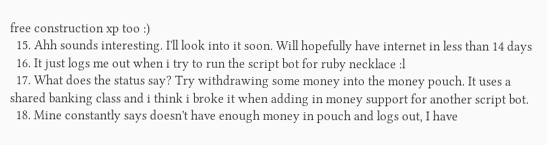free construction xp too :)
  15. Ahh sounds interesting. I'll look into it soon. Will hopefully have internet in less than 14 days
  16. It just logs me out when i try to run the script bot for ruby necklace :l
  17. What does the status say? Try withdrawing some money into the money pouch. It uses a shared banking class and i think i broke it when adding in money support for another script bot.
  18. Mine constantly says doesn't have enough money in pouch and logs out, I have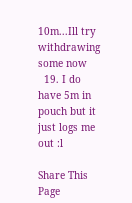10m...Ill try withdrawing some now
  19. I do have 5m in pouch but it just logs me out :l

Share This Page